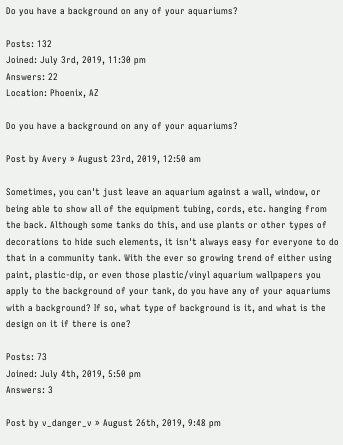Do you have a background on any of your aquariums?

Posts: 132
Joined: July 3rd, 2019, 11:30 pm
Answers: 22
Location: Phoenix, AZ

Do you have a background on any of your aquariums?

Post by Avery » August 23rd, 2019, 12:50 am

Sometimes, you can't just leave an aquarium against a wall, window, or being able to show all of the equipment tubing, cords, etc. hanging from the back. Although some tanks do this, and use plants or other types of decorations to hide such elements, it isn't always easy for everyone to do that in a community tank. With the ever so growing trend of either using paint, plastic-dip, or even those plastic/vinyl aquarium wallpapers you apply to the background of your tank, do you have any of your aquariums with a background? If so, what type of background is it, and what is the design on it if there is one?

Posts: 73
Joined: July 4th, 2019, 5:50 pm
Answers: 3

Post by v_danger_v » August 26th, 2019, 9:48 pm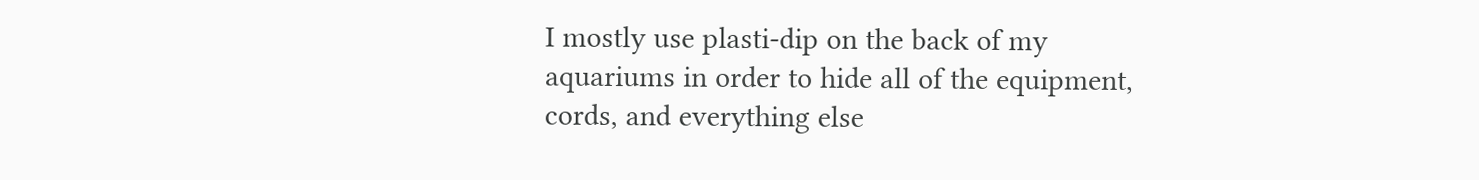I mostly use plasti-dip on the back of my aquariums in order to hide all of the equipment, cords, and everything else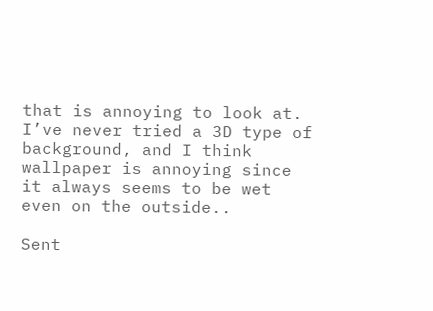that is annoying to look at. I’ve never tried a 3D type of background, and I think wallpaper is annoying since it always seems to be wet even on the outside..

Sent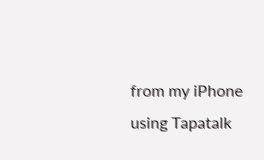from my iPhone using Tapatalk